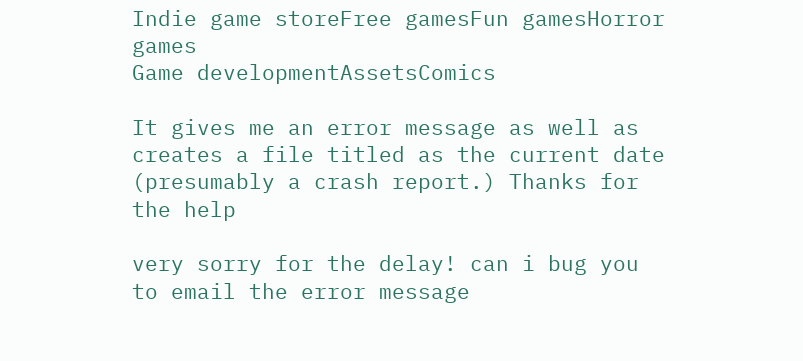Indie game storeFree gamesFun gamesHorror games
Game developmentAssetsComics

It gives me an error message as well as creates a file titled as the current date (presumably a crash report.) Thanks for the help

very sorry for the delay! can i bug you to email the error message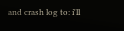and crash log to: i'll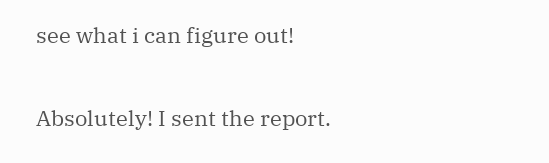see what i can figure out!

Absolutely! I sent the report.